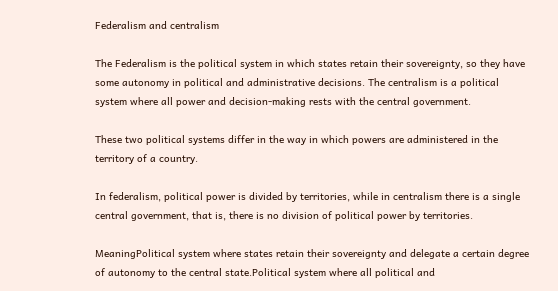Federalism and centralism

The Federalism is the political system in which states retain their sovereignty, so they have some autonomy in political and administrative decisions. The centralism is a political system where all power and decision-making rests with the central government.

These two political systems differ in the way in which powers are administered in the territory of a country.

In federalism, political power is divided by territories, while in centralism there is a single central government, that is, there is no division of political power by territories.

MeaningPolitical system where states retain their sovereignty and delegate a certain degree of autonomy to the central state.Political system where all political and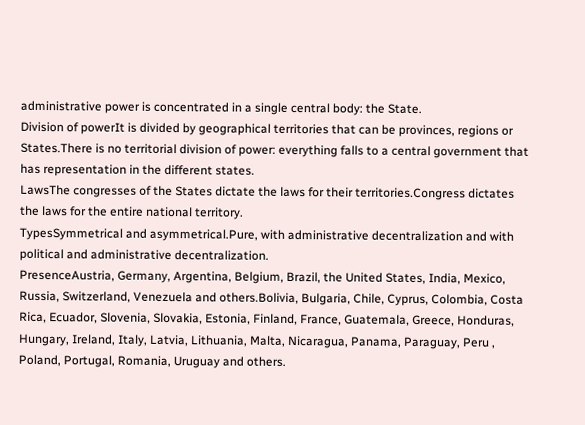administrative power is concentrated in a single central body: the State.
Division of powerIt is divided by geographical territories that can be provinces, regions or States.There is no territorial division of power: everything falls to a central government that has representation in the different states.
LawsThe congresses of the States dictate the laws for their territories.Congress dictates the laws for the entire national territory.
TypesSymmetrical and asymmetrical.Pure, with administrative decentralization and with political and administrative decentralization.
PresenceAustria, Germany, Argentina, Belgium, Brazil, the United States, India, Mexico, Russia, Switzerland, Venezuela and others.Bolivia, Bulgaria, Chile, Cyprus, Colombia, Costa Rica, Ecuador, Slovenia, Slovakia, Estonia, Finland, France, Guatemala, Greece, Honduras, Hungary, Ireland, Italy, Latvia, Lithuania, Malta, Nicaragua, Panama, Paraguay, Peru , Poland, Portugal, Romania, Uruguay and others.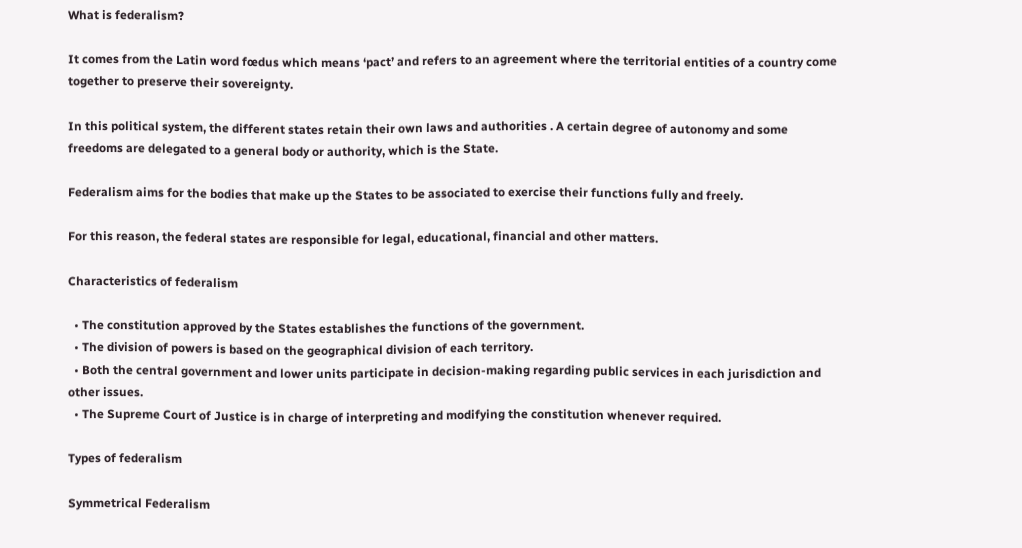What is federalism?

It comes from the Latin word fœdus which means ‘pact’ and refers to an agreement where the territorial entities of a country come together to preserve their sovereignty.

In this political system, the different states retain their own laws and authorities . A certain degree of autonomy and some freedoms are delegated to a general body or authority, which is the State.

Federalism aims for the bodies that make up the States to be associated to exercise their functions fully and freely.

For this reason, the federal states are responsible for legal, educational, financial and other matters.

Characteristics of federalism

  • The constitution approved by the States establishes the functions of the government.
  • The division of powers is based on the geographical division of each territory.
  • Both the central government and lower units participate in decision-making regarding public services in each jurisdiction and other issues.
  • The Supreme Court of Justice is in charge of interpreting and modifying the constitution whenever required.

Types of federalism

Symmetrical Federalism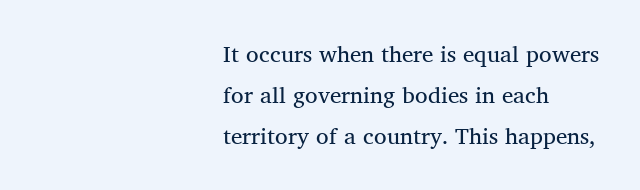It occurs when there is equal powers for all governing bodies in each territory of a country. This happens,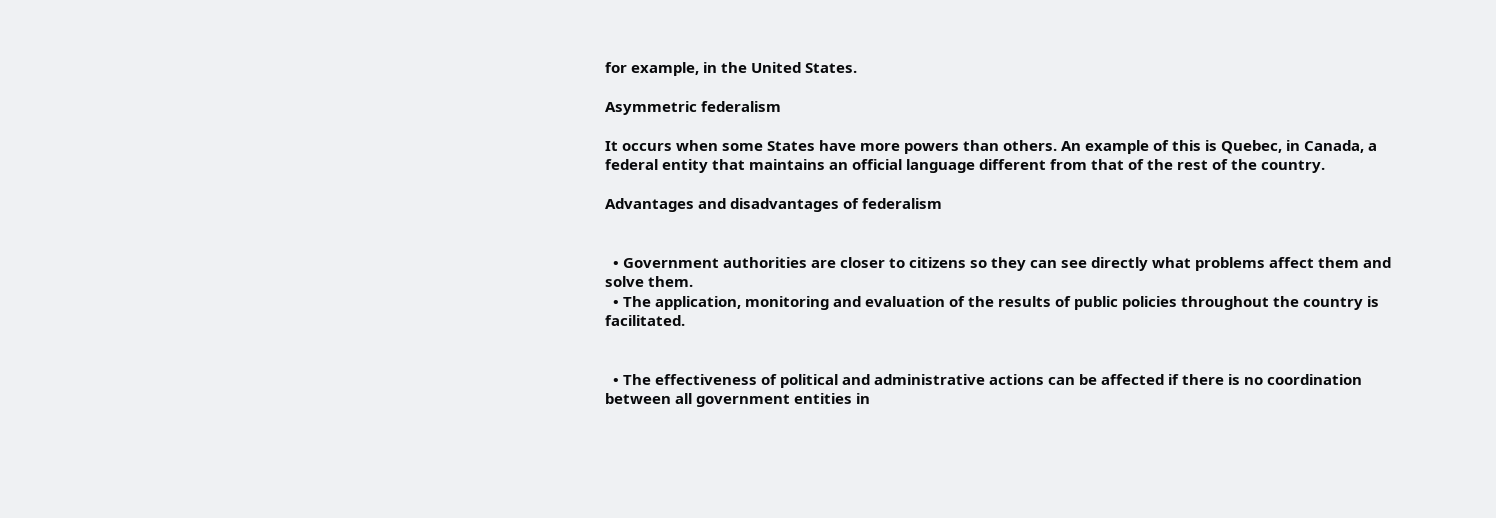for example, in the United States.

Asymmetric federalism

It occurs when some States have more powers than others. An example of this is Quebec, in Canada, a federal entity that maintains an official language different from that of the rest of the country.

Advantages and disadvantages of federalism


  • Government authorities are closer to citizens so they can see directly what problems affect them and solve them.
  • The application, monitoring and evaluation of the results of public policies throughout the country is facilitated.


  • The effectiveness of political and administrative actions can be affected if there is no coordination between all government entities in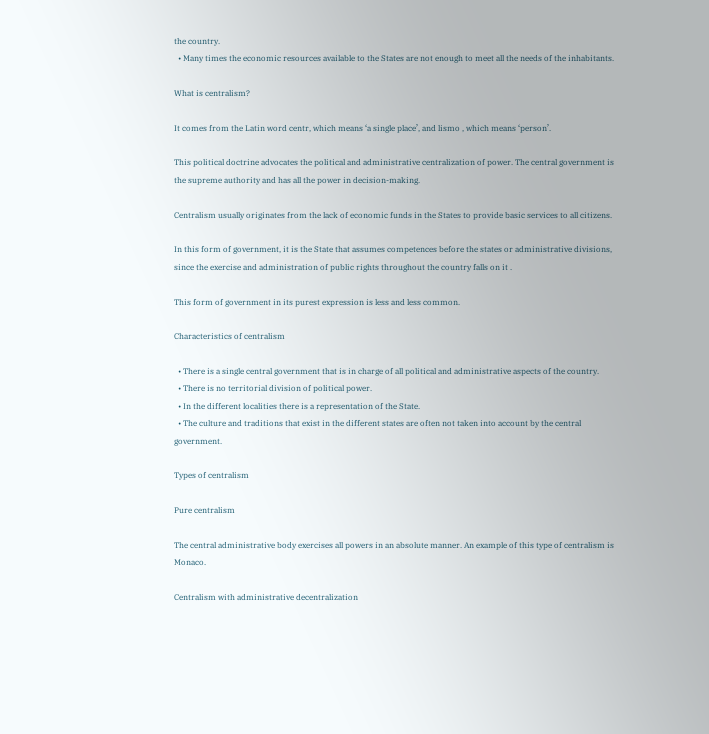the country.
  • Many times the economic resources available to the States are not enough to meet all the needs of the inhabitants.

What is centralism?

It comes from the Latin word centr, which means ‘a single place’, and lismo , which means ‘person’.

This political doctrine advocates the political and administrative centralization of power. The central government is the supreme authority and has all the power in decision-making.

Centralism usually originates from the lack of economic funds in the States to provide basic services to all citizens.

In this form of government, it is the State that assumes competences before the states or administrative divisions, since the exercise and administration of public rights throughout the country falls on it .

This form of government in its purest expression is less and less common.

Characteristics of centralism

  • There is a single central government that is in charge of all political and administrative aspects of the country.
  • There is no territorial division of political power.
  • In the different localities there is a representation of the State.
  • The culture and traditions that exist in the different states are often not taken into account by the central government.

Types of centralism

Pure centralism

The central administrative body exercises all powers in an absolute manner. An example of this type of centralism is Monaco.

Centralism with administrative decentralization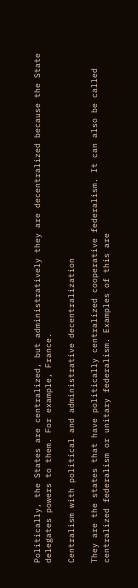Politically, the States are centralized, but administratively they are decentralized because the State delegates powers to them. For example, France.

Centralism with political and administrative decentralization

They are the states that have politically centralized cooperative federalism. It can also be called centralized federalism or unitary federalism. Examples of this are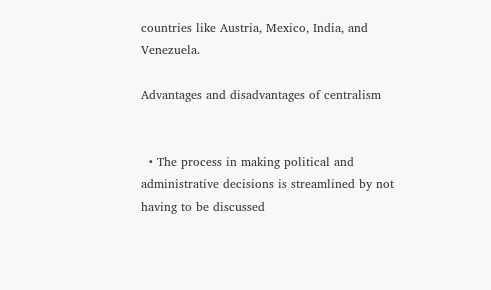countries like Austria, Mexico, India, and Venezuela.

Advantages and disadvantages of centralism


  • The process in making political and administrative decisions is streamlined by not having to be discussed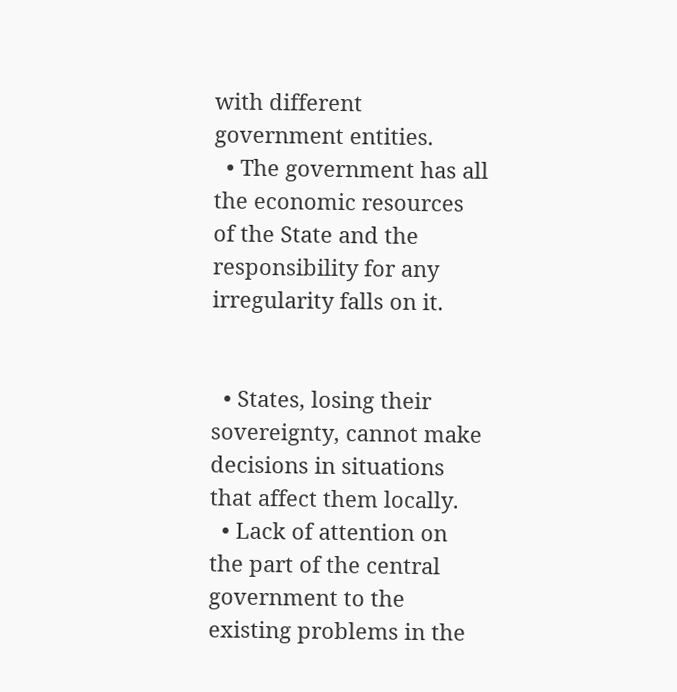with different government entities.
  • The government has all the economic resources of the State and the responsibility for any irregularity falls on it.


  • States, losing their sovereignty, cannot make decisions in situations that affect them locally.
  • Lack of attention on the part of the central government to the existing problems in the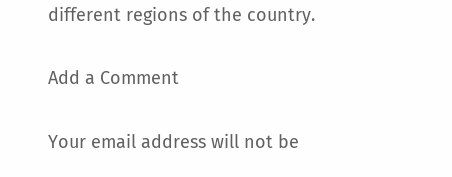different regions of the country.

Add a Comment

Your email address will not be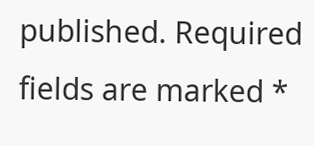published. Required fields are marked *